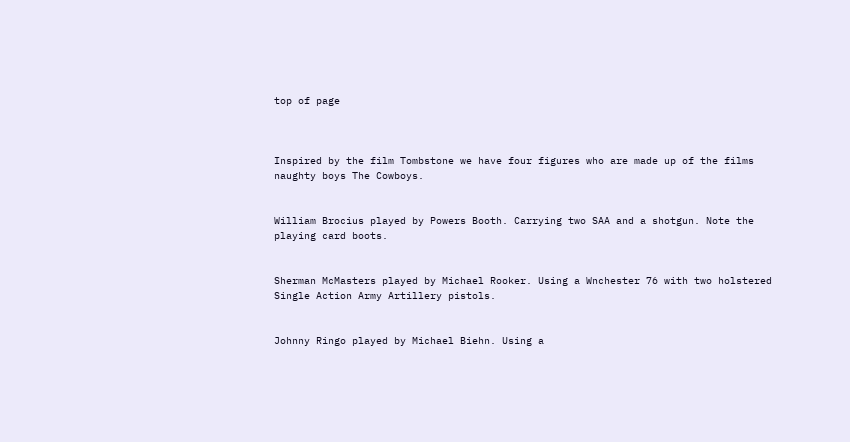top of page



Inspired by the film Tombstone we have four figures who are made up of the films naughty boys The Cowboys.


William Brocius played by Powers Booth. Carrying two SAA and a shotgun. Note the playing card boots.


Sherman McMasters played by Michael Rooker. Using a Wnchester 76 with two holstered Single Action Army Artillery pistols.


Johnny Ringo played by Michael Biehn. Using a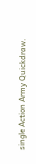single Action Army Quickdraw.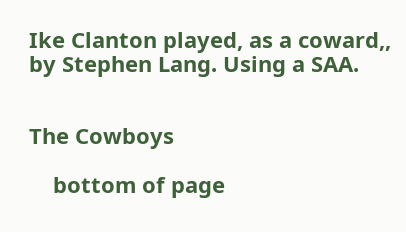Ike Clanton played, as a coward,, by Stephen Lang. Using a SAA.


The Cowboys

    bottom of page